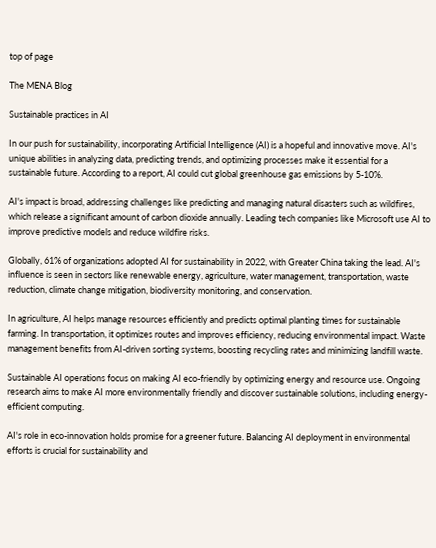top of page

The MENA Blog

Sustainable practices in AI

In our push for sustainability, incorporating Artificial Intelligence (AI) is a hopeful and innovative move. AI's unique abilities in analyzing data, predicting trends, and optimizing processes make it essential for a sustainable future. According to a report, AI could cut global greenhouse gas emissions by 5-10%.

AI's impact is broad, addressing challenges like predicting and managing natural disasters such as wildfires, which release a significant amount of carbon dioxide annually. Leading tech companies like Microsoft use AI to improve predictive models and reduce wildfire risks.

Globally, 61% of organizations adopted AI for sustainability in 2022, with Greater China taking the lead. AI's influence is seen in sectors like renewable energy, agriculture, water management, transportation, waste reduction, climate change mitigation, biodiversity monitoring, and conservation.

In agriculture, AI helps manage resources efficiently and predicts optimal planting times for sustainable farming. In transportation, it optimizes routes and improves efficiency, reducing environmental impact. Waste management benefits from AI-driven sorting systems, boosting recycling rates and minimizing landfill waste.

Sustainable AI operations focus on making AI eco-friendly by optimizing energy and resource use. Ongoing research aims to make AI more environmentally friendly and discover sustainable solutions, including energy-efficient computing.

AI's role in eco-innovation holds promise for a greener future. Balancing AI deployment in environmental efforts is crucial for sustainability and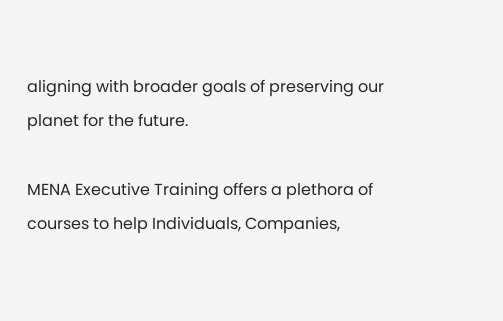aligning with broader goals of preserving our planet for the future.

MENA Executive Training offers a plethora of courses to help Individuals, Companies,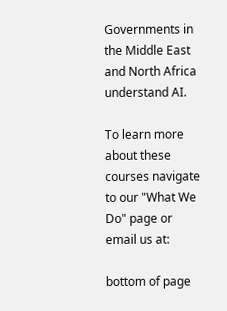Governments in the Middle East and North Africa understand AI.

To learn more about these courses navigate to our "What We Do" page or email us at:

bottom of page